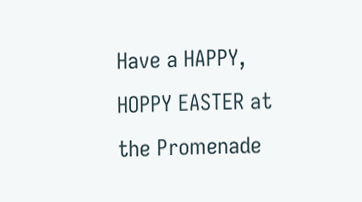Have a HAPPY, HOPPY EASTER at the Promenade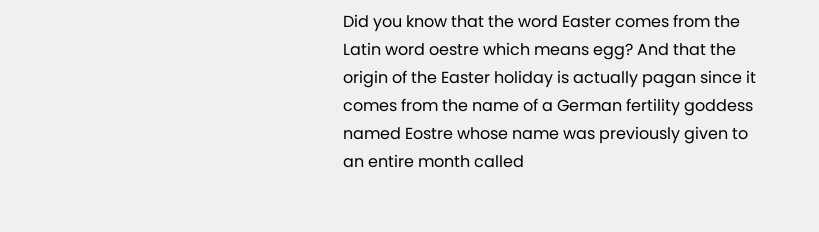Did you know that the word Easter comes from the Latin word oestre which means egg? And that the origin of the Easter holiday is actually pagan since it comes from the name of a German fertility goddess named Eostre whose name was previously given to an entire month called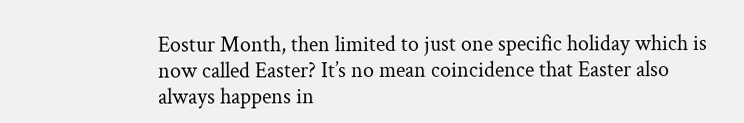Eostur Month, then limited to just one specific holiday which is now called Easter? It’s no mean coincidence that Easter also always happens in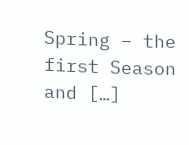Spring – the first Season and […]